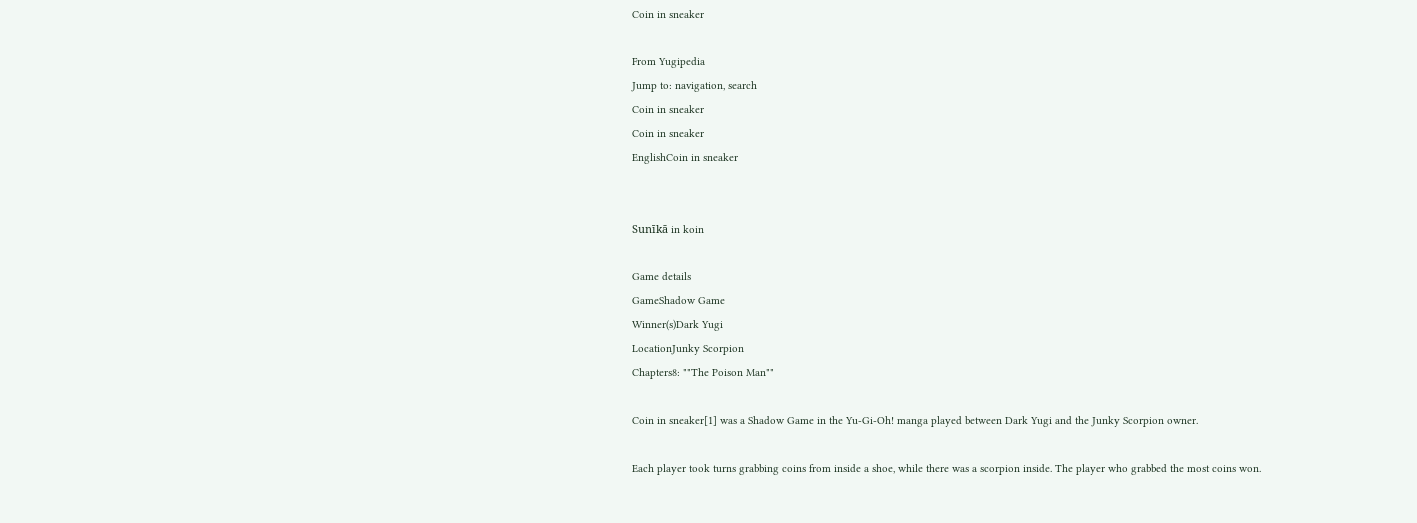Coin in sneaker

From Yugipedia
Jump to: navigation, search
Coin in sneaker
Coin in sneaker
EnglishCoin in sneaker


Sunīkā in koin

Game details
GameShadow Game
Winner(s)Dark Yugi
LocationJunky Scorpion
Chapters8: ""The Poison Man""

Coin in sneaker[1] was a Shadow Game in the Yu-Gi-Oh! manga played between Dark Yugi and the Junky Scorpion owner.

Each player took turns grabbing coins from inside a shoe, while there was a scorpion inside. The player who grabbed the most coins won.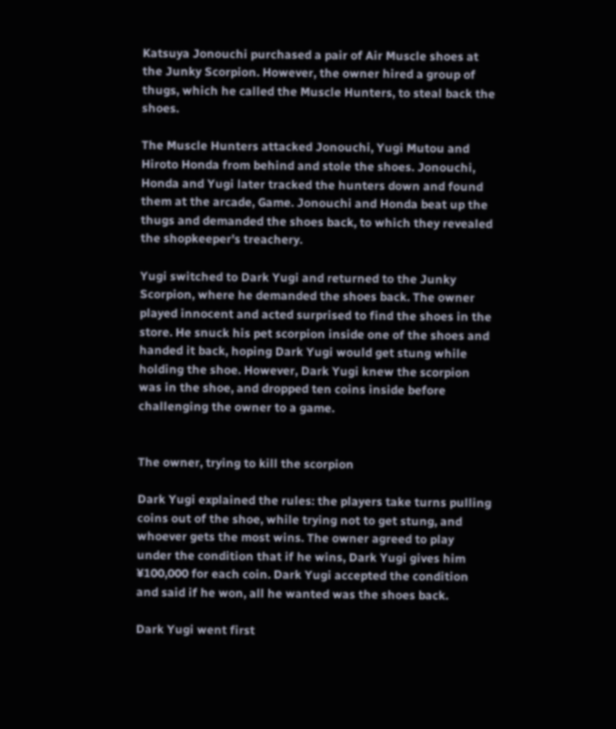Katsuya Jonouchi purchased a pair of Air Muscle shoes at the Junky Scorpion. However, the owner hired a group of thugs, which he called the Muscle Hunters, to steal back the shoes.

The Muscle Hunters attacked Jonouchi, Yugi Mutou and Hiroto Honda from behind and stole the shoes. Jonouchi, Honda and Yugi later tracked the hunters down and found them at the arcade, Game. Jonouchi and Honda beat up the thugs and demanded the shoes back, to which they revealed the shopkeeper's treachery.

Yugi switched to Dark Yugi and returned to the Junky Scorpion, where he demanded the shoes back. The owner played innocent and acted surprised to find the shoes in the store. He snuck his pet scorpion inside one of the shoes and handed it back, hoping Dark Yugi would get stung while holding the shoe. However, Dark Yugi knew the scorpion was in the shoe, and dropped ten coins inside before challenging the owner to a game.


The owner, trying to kill the scorpion

Dark Yugi explained the rules: the players take turns pulling coins out of the shoe, while trying not to get stung, and whoever gets the most wins. The owner agreed to play under the condition that if he wins, Dark Yugi gives him ¥100,000 for each coin. Dark Yugi accepted the condition and said if he won, all he wanted was the shoes back.

Dark Yugi went first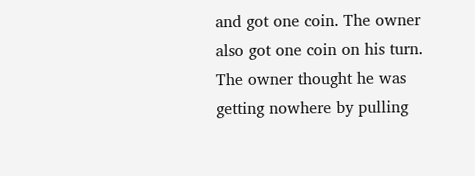and got one coin. The owner also got one coin on his turn. The owner thought he was getting nowhere by pulling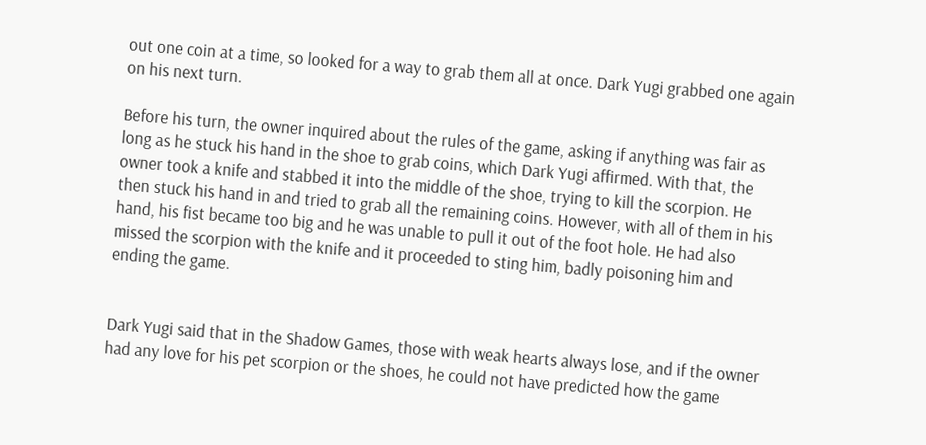out one coin at a time, so looked for a way to grab them all at once. Dark Yugi grabbed one again on his next turn.

Before his turn, the owner inquired about the rules of the game, asking if anything was fair as long as he stuck his hand in the shoe to grab coins, which Dark Yugi affirmed. With that, the owner took a knife and stabbed it into the middle of the shoe, trying to kill the scorpion. He then stuck his hand in and tried to grab all the remaining coins. However, with all of them in his hand, his fist became too big and he was unable to pull it out of the foot hole. He had also missed the scorpion with the knife and it proceeded to sting him, badly poisoning him and ending the game.


Dark Yugi said that in the Shadow Games, those with weak hearts always lose, and if the owner had any love for his pet scorpion or the shoes, he could not have predicted how the game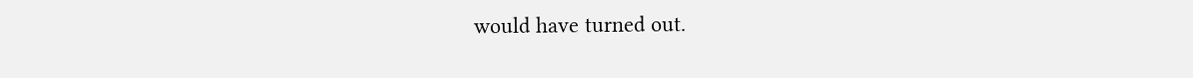would have turned out.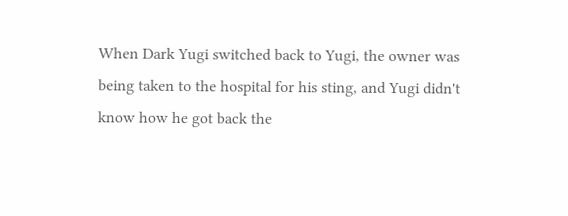When Dark Yugi switched back to Yugi, the owner was being taken to the hospital for his sting, and Yugi didn't know how he got back the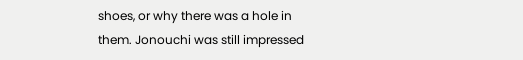shoes, or why there was a hole in them. Jonouchi was still impressed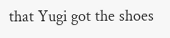that Yugi got the shoes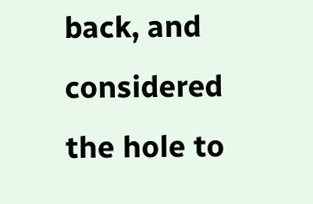back, and considered the hole to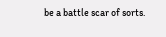be a battle scar of sorts.